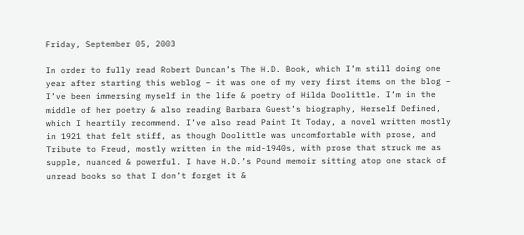Friday, September 05, 2003

In order to fully read Robert Duncan’s The H.D. Book, which I’m still doing one year after starting this weblog – it was one of my very first items on the blog – I’ve been immersing myself in the life & poetry of Hilda Doolittle. I’m in the middle of her poetry & also reading Barbara Guest’s biography, Herself Defined, which I heartily recommend. I’ve also read Paint It Today, a novel written mostly in 1921 that felt stiff, as though Doolittle was uncomfortable with prose, and Tribute to Freud, mostly written in the mid-1940s, with prose that struck me as supple, nuanced & powerful. I have H.D.’s Pound memoir sitting atop one stack of unread books so that I don’t forget it &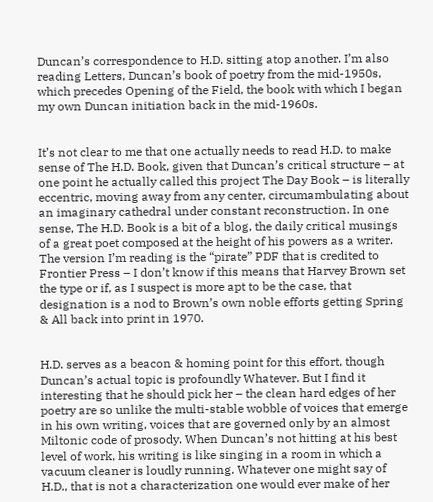Duncan’s correspondence to H.D. sitting atop another. I’m also reading Letters, Duncan’s book of poetry from the mid-1950s, which precedes Opening of the Field, the book with which I began my own Duncan initiation back in the mid-1960s.


It’s not clear to me that one actually needs to read H.D. to make sense of The H.D. Book, given that Duncan’s critical structure – at one point he actually called this project The Day Book – is literally eccentric, moving away from any center, circumambulating about an imaginary cathedral under constant reconstruction. In one sense, The H.D. Book is a bit of a blog, the daily critical musings of a great poet composed at the height of his powers as a writer. The version I’m reading is the “pirate” PDF that is credited to Frontier Press – I don’t know if this means that Harvey Brown set the type or if, as I suspect is more apt to be the case, that designation is a nod to Brown’s own noble efforts getting Spring & All back into print in 1970.


H.D. serves as a beacon & homing point for this effort, though Duncan’s actual topic is profoundly Whatever. But I find it interesting that he should pick her – the clean hard edges of her poetry are so unlike the multi-stable wobble of voices that emerge in his own writing, voices that are governed only by an almost Miltonic code of prosody. When Duncan’s not hitting at his best level of work, his writing is like singing in a room in which a vacuum cleaner is loudly running. Whatever one might say of H.D., that is not a characterization one would ever make of her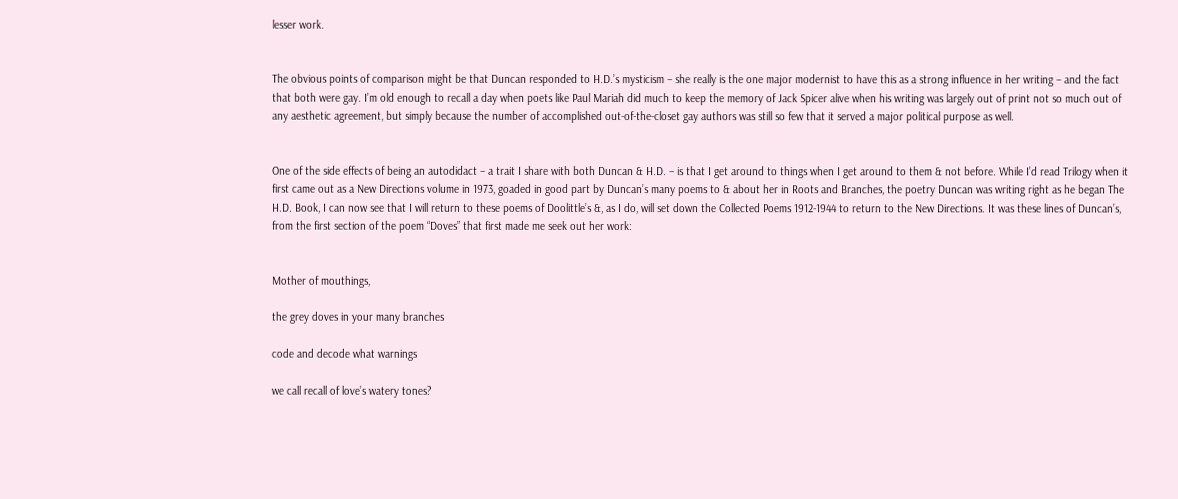lesser work.


The obvious points of comparison might be that Duncan responded to H.D.’s mysticism – she really is the one major modernist to have this as a strong influence in her writing – and the fact that both were gay. I’m old enough to recall a day when poets like Paul Mariah did much to keep the memory of Jack Spicer alive when his writing was largely out of print not so much out of any aesthetic agreement, but simply because the number of accomplished out-of-the-closet gay authors was still so few that it served a major political purpose as well.


One of the side effects of being an autodidact – a trait I share with both Duncan & H.D. – is that I get around to things when I get around to them & not before. While I’d read Trilogy when it first came out as a New Directions volume in 1973, goaded in good part by Duncan’s many poems to & about her in Roots and Branches, the poetry Duncan was writing right as he began The H.D. Book, I can now see that I will return to these poems of Doolittle’s &, as I do, will set down the Collected Poems 1912-1944 to return to the New Directions. It was these lines of Duncan’s, from the first section of the poem “Doves” that first made me seek out her work:


Mother of mouthings,

the grey doves in your many branches

code and decode what warnings

we call recall of love’s watery tones?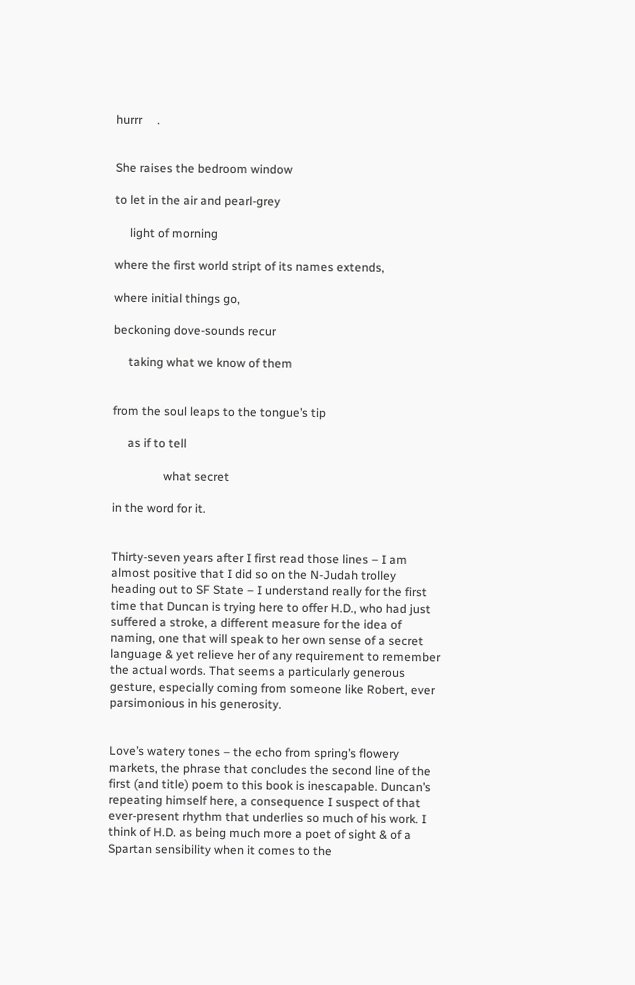hurrr     .


She raises the bedroom window

to let in the air and pearl-grey

     light of morning

where the first world stript of its names extends,

where initial things go,

beckoning dove-sounds recur

     taking what we know of them


from the soul leaps to the tongue’s tip

     as if to tell

                 what secret

in the word for it.


Thirty-seven years after I first read those lines – I am almost positive that I did so on the N-Judah trolley heading out to SF State – I understand really for the first time that Duncan is trying here to offer H.D., who had just suffered a stroke, a different measure for the idea of naming, one that will speak to her own sense of a secret language & yet relieve her of any requirement to remember the actual words. That seems a particularly generous gesture, especially coming from someone like Robert, ever parsimonious in his generosity.


Love’s watery tones – the echo from spring’s flowery markets, the phrase that concludes the second line of the first (and title) poem to this book is inescapable. Duncan’s repeating himself here, a consequence I suspect of that ever-present rhythm that underlies so much of his work. I think of H.D. as being much more a poet of sight & of a Spartan sensibility when it comes to the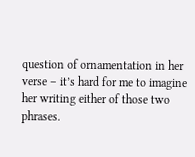question of ornamentation in her verse – it’s hard for me to imagine her writing either of those two phrases.